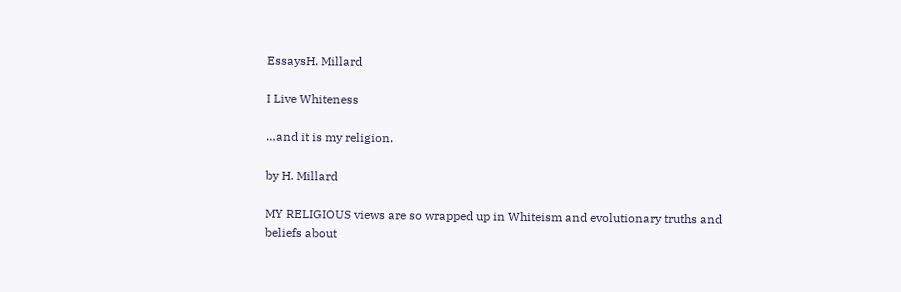EssaysH. Millard

I Live Whiteness

…and it is my religion.

by H. Millard

MY RELIGIOUS views are so wrapped up in Whiteism and evolutionary truths and beliefs about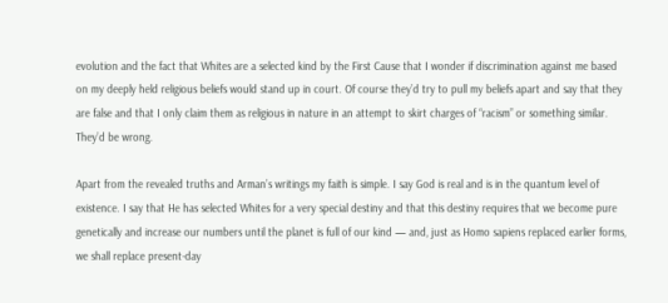evolution and the fact that Whites are a selected kind by the First Cause that I wonder if discrimination against me based on my deeply held religious beliefs would stand up in court. Of course they’d try to pull my beliefs apart and say that they are false and that I only claim them as religious in nature in an attempt to skirt charges of “racism” or something similar. They’d be wrong.

Apart from the revealed truths and Arman’s writings my faith is simple. I say God is real and is in the quantum level of existence. I say that He has selected Whites for a very special destiny and that this destiny requires that we become pure genetically and increase our numbers until the planet is full of our kind — and, just as Homo sapiens replaced earlier forms, we shall replace present-day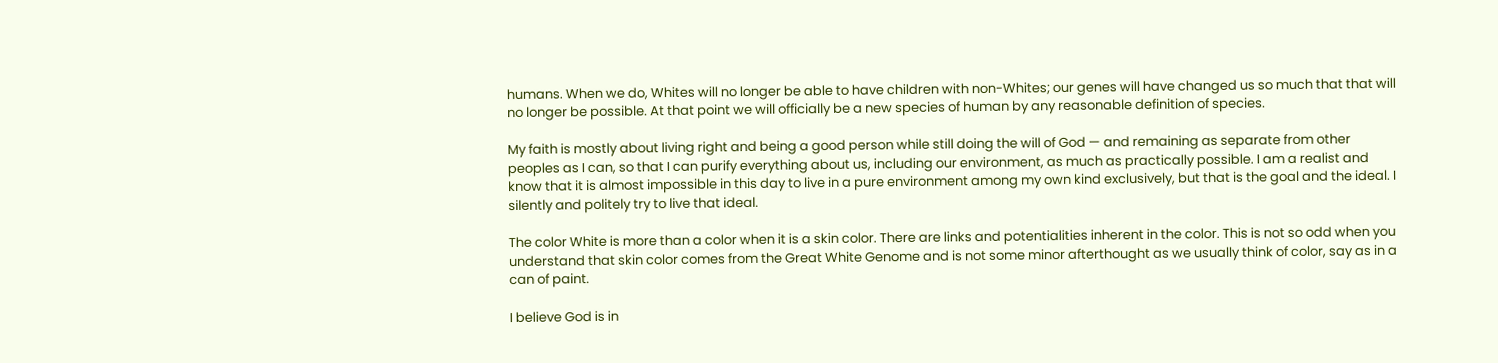humans. When we do, Whites will no longer be able to have children with non-Whites; our genes will have changed us so much that that will no longer be possible. At that point we will officially be a new species of human by any reasonable definition of species.

My faith is mostly about living right and being a good person while still doing the will of God — and remaining as separate from other peoples as I can, so that I can purify everything about us, including our environment, as much as practically possible. I am a realist and know that it is almost impossible in this day to live in a pure environment among my own kind exclusively, but that is the goal and the ideal. I silently and politely try to live that ideal.

The color White is more than a color when it is a skin color. There are links and potentialities inherent in the color. This is not so odd when you understand that skin color comes from the Great White Genome and is not some minor afterthought as we usually think of color, say as in a can of paint.

I believe God is in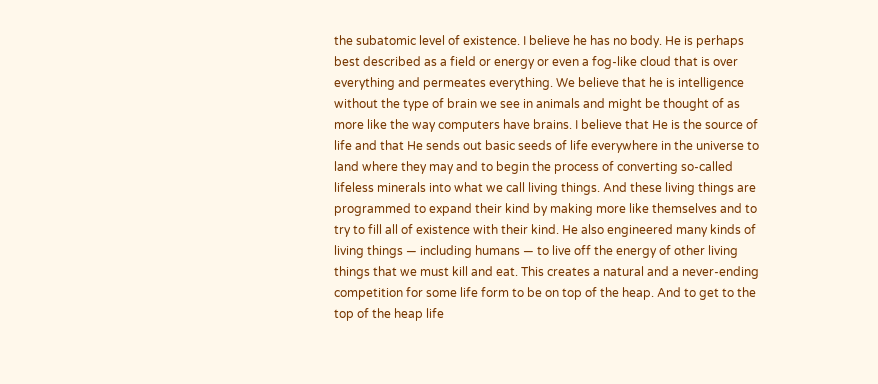the subatomic level of existence. I believe he has no body. He is perhaps best described as a field or energy or even a fog-like cloud that is over everything and permeates everything. We believe that he is intelligence without the type of brain we see in animals and might be thought of as more like the way computers have brains. I believe that He is the source of life and that He sends out basic seeds of life everywhere in the universe to land where they may and to begin the process of converting so-called lifeless minerals into what we call living things. And these living things are programmed to expand their kind by making more like themselves and to try to fill all of existence with their kind. He also engineered many kinds of living things — including humans — to live off the energy of other living things that we must kill and eat. This creates a natural and a never-ending competition for some life form to be on top of the heap. And to get to the top of the heap life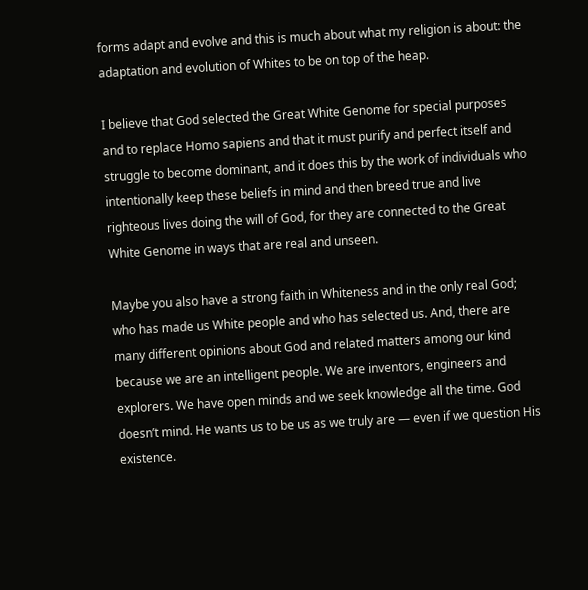forms adapt and evolve and this is much about what my religion is about: the adaptation and evolution of Whites to be on top of the heap.

I believe that God selected the Great White Genome for special purposes and to replace Homo sapiens and that it must purify and perfect itself and struggle to become dominant, and it does this by the work of individuals who intentionally keep these beliefs in mind and then breed true and live righteous lives doing the will of God, for they are connected to the Great White Genome in ways that are real and unseen.

Maybe you also have a strong faith in Whiteness and in the only real God; who has made us White people and who has selected us. And, there are many different opinions about God and related matters among our kind because we are an intelligent people. We are inventors, engineers and explorers. We have open minds and we seek knowledge all the time. God doesn’t mind. He wants us to be us as we truly are — even if we question His existence.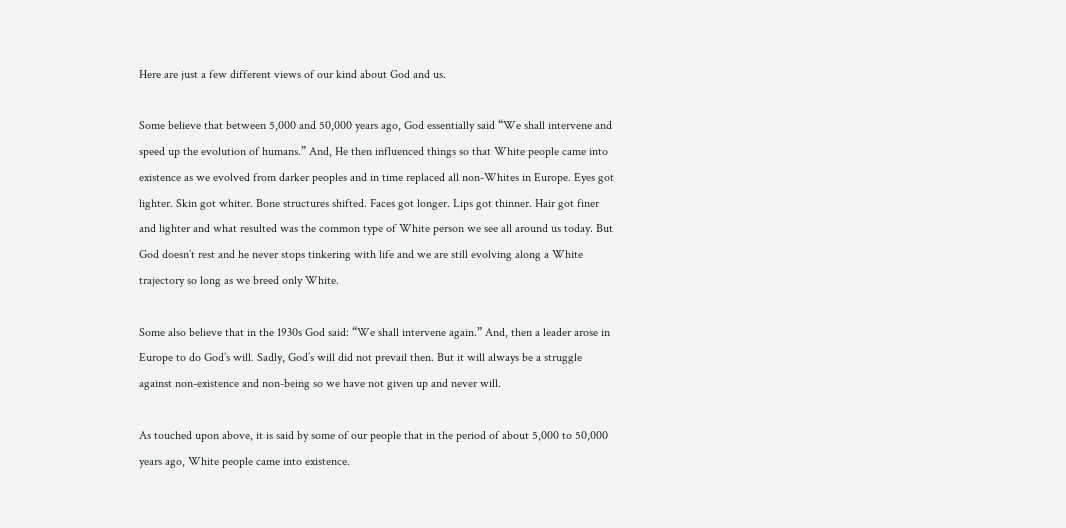Here are just a few different views of our kind about God and us.

Some believe that between 5,000 and 50,000 years ago, God essentially said “We shall intervene and speed up the evolution of humans.” And, He then influenced things so that White people came into existence as we evolved from darker peoples and in time replaced all non-Whites in Europe. Eyes got lighter. Skin got whiter. Bone structures shifted. Faces got longer. Lips got thinner. Hair got finer and lighter and what resulted was the common type of White person we see all around us today. But God doesn’t rest and he never stops tinkering with life and we are still evolving along a White trajectory so long as we breed only White.

Some also believe that in the 1930s God said: “We shall intervene again.” And, then a leader arose in Europe to do God’s will. Sadly, God’s will did not prevail then. But it will always be a struggle against non-existence and non-being so we have not given up and never will.

As touched upon above, it is said by some of our people that in the period of about 5,000 to 50,000 years ago, White people came into existence.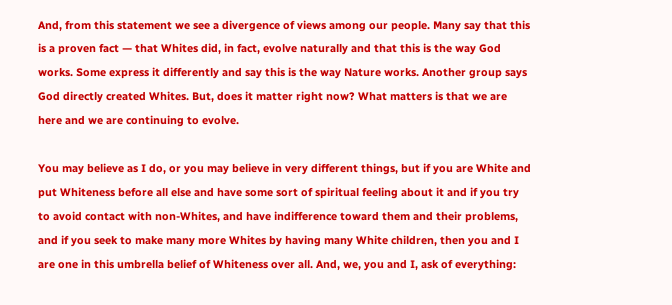And, from this statement we see a divergence of views among our people. Many say that this is a proven fact — that Whites did, in fact, evolve naturally and that this is the way God works. Some express it differently and say this is the way Nature works. Another group says God directly created Whites. But, does it matter right now? What matters is that we are here and we are continuing to evolve.

You may believe as I do, or you may believe in very different things, but if you are White and put Whiteness before all else and have some sort of spiritual feeling about it and if you try to avoid contact with non-Whites, and have indifference toward them and their problems, and if you seek to make many more Whites by having many White children, then you and I are one in this umbrella belief of Whiteness over all. And, we, you and I, ask of everything: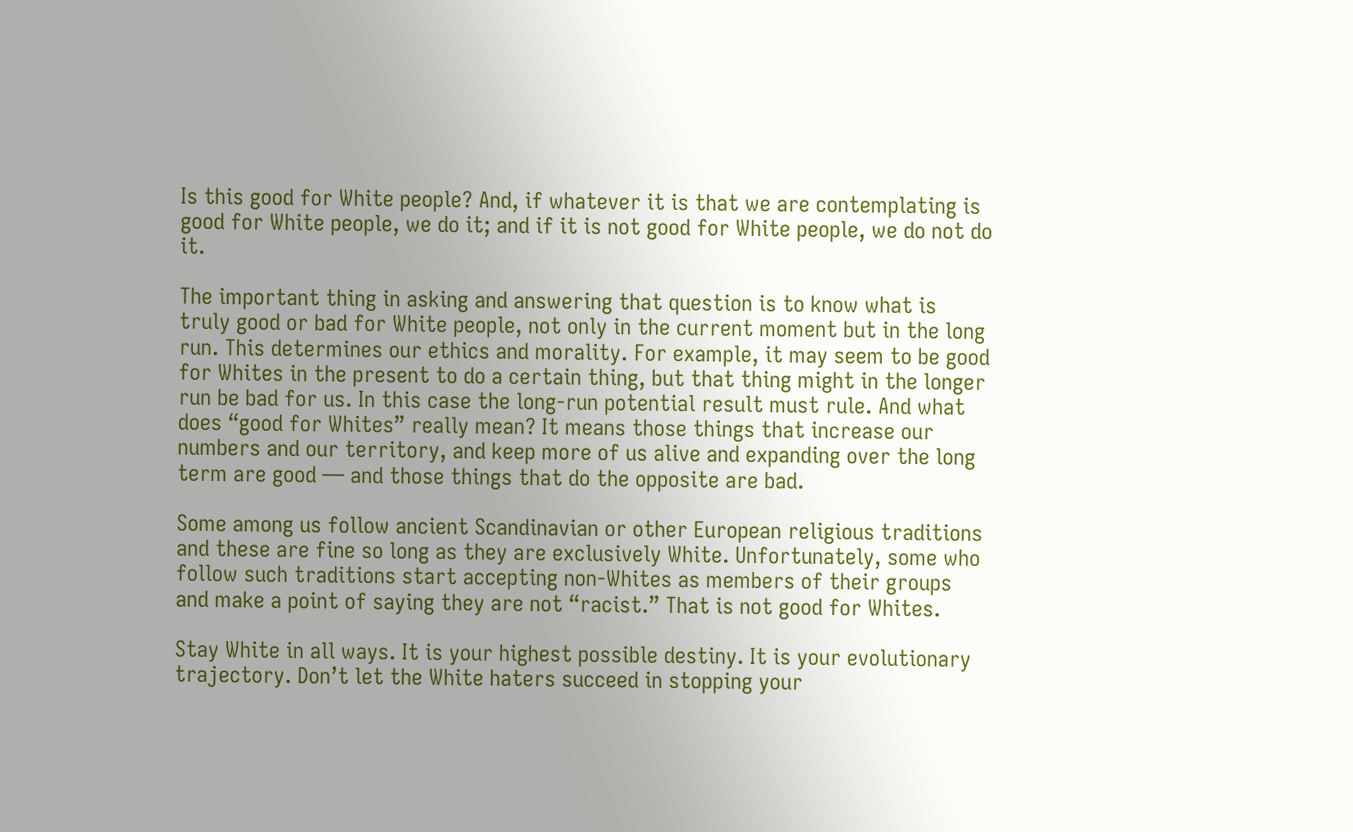Is this good for White people? And, if whatever it is that we are contemplating is good for White people, we do it; and if it is not good for White people, we do not do it.

The important thing in asking and answering that question is to know what is truly good or bad for White people, not only in the current moment but in the long run. This determines our ethics and morality. For example, it may seem to be good for Whites in the present to do a certain thing, but that thing might in the longer run be bad for us. In this case the long-run potential result must rule. And what does “good for Whites” really mean? It means those things that increase our numbers and our territory, and keep more of us alive and expanding over the long term are good — and those things that do the opposite are bad.

Some among us follow ancient Scandinavian or other European religious traditions and these are fine so long as they are exclusively White. Unfortunately, some who follow such traditions start accepting non-Whites as members of their groups and make a point of saying they are not “racist.” That is not good for Whites.

Stay White in all ways. It is your highest possible destiny. It is your evolutionary trajectory. Don’t let the White haters succeed in stopping your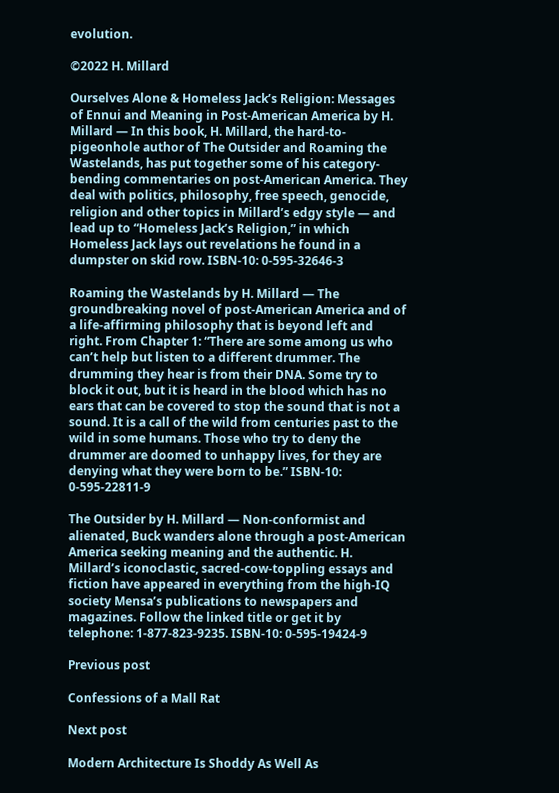evolution.

©2022 H. Millard

Ourselves Alone & Homeless Jack’s Religion: Messages of Ennui and Meaning in Post-American America by H. Millard — In this book, H. Millard, the hard-to-pigeonhole author of The Outsider and Roaming the Wastelands, has put together some of his category-bending commentaries on post-American America. They deal with politics, philosophy, free speech, genocide, religion and other topics in Millard’s edgy style — and lead up to “Homeless Jack’s Religion,” in which Homeless Jack lays out revelations he found in a dumpster on skid row. ISBN-10: 0-595-32646-3

Roaming the Wastelands by H. Millard — The groundbreaking novel of post-American America and of a life-affirming philosophy that is beyond left and right. From Chapter 1: “There are some among us who can’t help but listen to a different drummer. The drumming they hear is from their DNA. Some try to block it out, but it is heard in the blood which has no ears that can be covered to stop the sound that is not a sound. It is a call of the wild from centuries past to the wild in some humans. Those who try to deny the drummer are doomed to unhappy lives, for they are denying what they were born to be.” ISBN-10: 0-595-22811-9

The Outsider by H. Millard — Non-conformist and alienated, Buck wanders alone through a post-American America seeking meaning and the authentic. H. Millard’s iconoclastic, sacred-cow-toppling essays and fiction have appeared in everything from the high-IQ society Mensa’s publications to newspapers and magazines. Follow the linked title or get it by telephone: 1-877-823-9235. ISBN-10: 0-595-19424-9

Previous post

Confessions of a Mall Rat

Next post

Modern Architecture Is Shoddy As Well As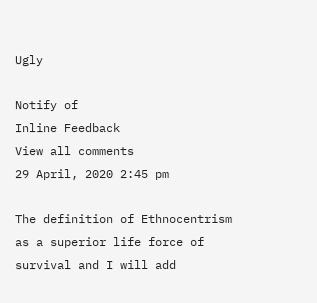Ugly

Notify of
Inline Feedback
View all comments
29 April, 2020 2:45 pm

The definition of Ethnocentrism as a superior life force of survival and I will add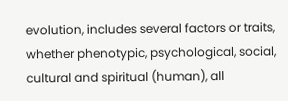evolution, includes several factors or traits, whether phenotypic, psychological, social, cultural and spiritual (human), all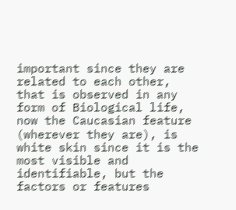important since they are related to each other, that is observed in any form of Biological life, now the Caucasian feature (wherever they are), is white skin since it is the most visible and identifiable, but the factors or features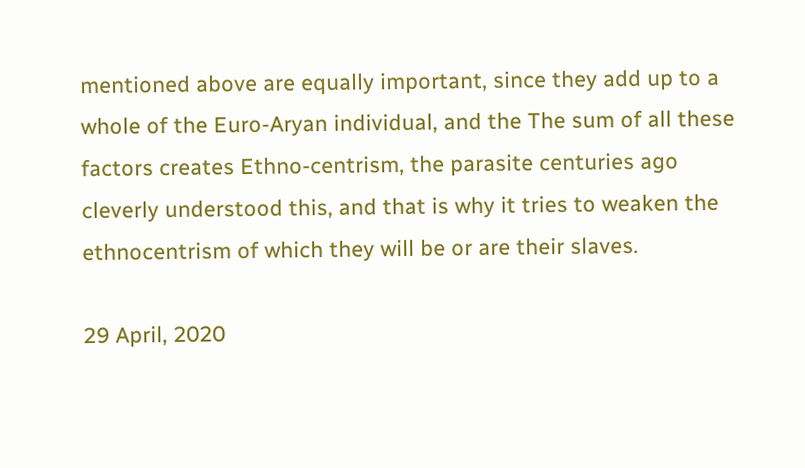mentioned above are equally important, since they add up to a whole of the Euro-Aryan individual, and the The sum of all these factors creates Ethno-centrism, the parasite centuries ago cleverly understood this, and that is why it tries to weaken the ethnocentrism of which they will be or are their slaves.

29 April, 2020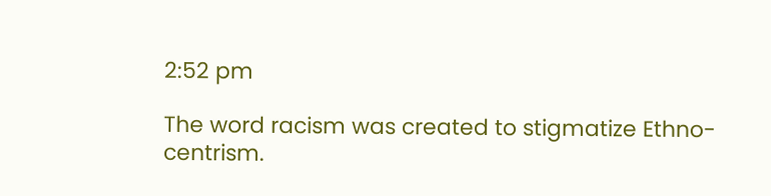2:52 pm

The word racism was created to stigmatize Ethno-centrism.